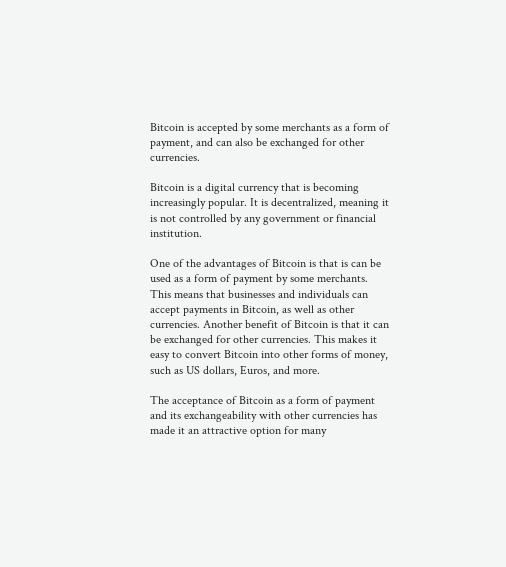Bitcoin is accepted by some merchants as a form of payment, and can also be exchanged for other currencies.

Bitcoin is a digital currency that is becoming increasingly popular. It is decentralized, meaning it is not controlled by any government or financial institution.

One of the advantages of Bitcoin is that is can be used as a form of payment by some merchants. This means that businesses and individuals can accept payments in Bitcoin, as well as other currencies. Another benefit of Bitcoin is that it can be exchanged for other currencies. This makes it easy to convert Bitcoin into other forms of money, such as US dollars, Euros, and more.

The acceptance of Bitcoin as a form of payment and its exchangeability with other currencies has made it an attractive option for many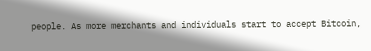people. As more merchants and individuals start to accept Bitcoin,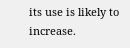its use is likely to increase.